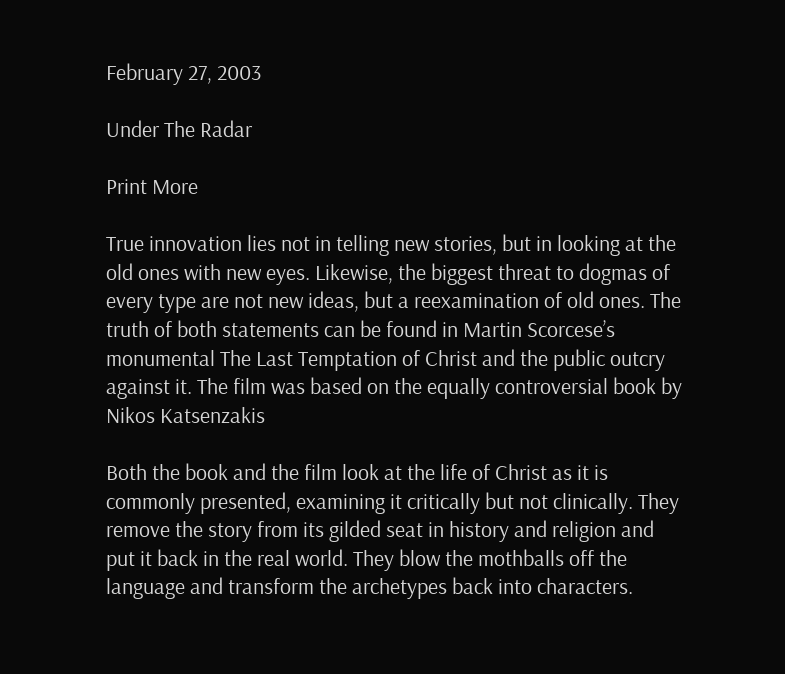February 27, 2003

Under The Radar

Print More

True innovation lies not in telling new stories, but in looking at the old ones with new eyes. Likewise, the biggest threat to dogmas of every type are not new ideas, but a reexamination of old ones. The truth of both statements can be found in Martin Scorcese’s monumental The Last Temptation of Christ and the public outcry against it. The film was based on the equally controversial book by Nikos Katsenzakis

Both the book and the film look at the life of Christ as it is commonly presented, examining it critically but not clinically. They remove the story from its gilded seat in history and religion and put it back in the real world. They blow the mothballs off the language and transform the archetypes back into characters.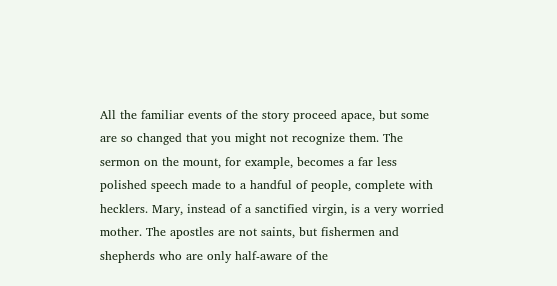All the familiar events of the story proceed apace, but some are so changed that you might not recognize them. The sermon on the mount, for example, becomes a far less polished speech made to a handful of people, complete with hecklers. Mary, instead of a sanctified virgin, is a very worried mother. The apostles are not saints, but fishermen and shepherds who are only half-aware of the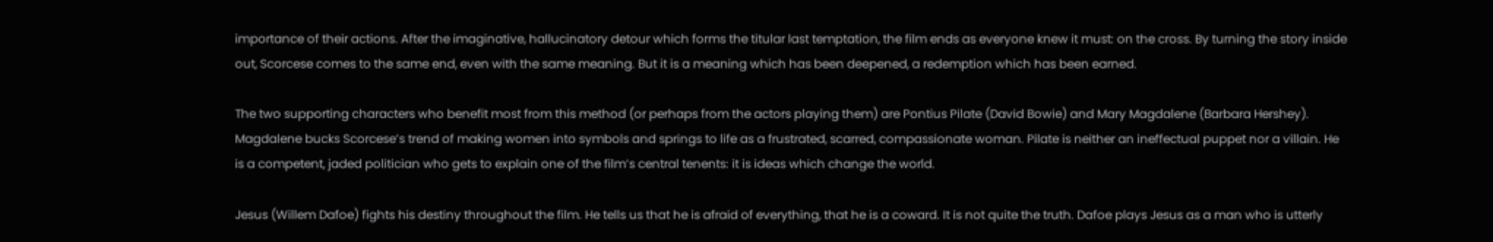importance of their actions. After the imaginative, hallucinatory detour which forms the titular last temptation, the film ends as everyone knew it must: on the cross. By turning the story inside out, Scorcese comes to the same end, even with the same meaning. But it is a meaning which has been deepened, a redemption which has been earned.

The two supporting characters who benefit most from this method (or perhaps from the actors playing them) are Pontius Pilate (David Bowie) and Mary Magdalene (Barbara Hershey). Magdalene bucks Scorcese’s trend of making women into symbols and springs to life as a frustrated, scarred, compassionate woman. Pilate is neither an ineffectual puppet nor a villain. He is a competent, jaded politician who gets to explain one of the film’s central tenents: it is ideas which change the world.

Jesus (Willem Dafoe) fights his destiny throughout the film. He tells us that he is afraid of everything, that he is a coward. It is not quite the truth. Dafoe plays Jesus as a man who is utterly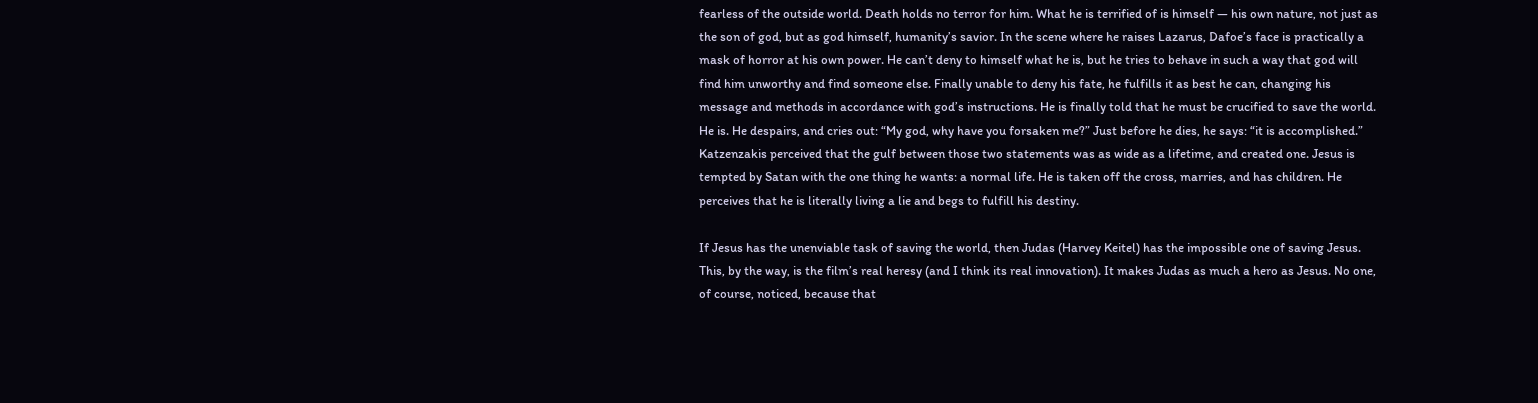fearless of the outside world. Death holds no terror for him. What he is terrified of is himself — his own nature, not just as the son of god, but as god himself, humanity’s savior. In the scene where he raises Lazarus, Dafoe’s face is practically a mask of horror at his own power. He can’t deny to himself what he is, but he tries to behave in such a way that god will find him unworthy and find someone else. Finally unable to deny his fate, he fulfills it as best he can, changing his message and methods in accordance with god’s instructions. He is finally told that he must be crucified to save the world. He is. He despairs, and cries out: “My god, why have you forsaken me?” Just before he dies, he says: “it is accomplished.” Katzenzakis perceived that the gulf between those two statements was as wide as a lifetime, and created one. Jesus is tempted by Satan with the one thing he wants: a normal life. He is taken off the cross, marries, and has children. He perceives that he is literally living a lie and begs to fulfill his destiny.

If Jesus has the unenviable task of saving the world, then Judas (Harvey Keitel) has the impossible one of saving Jesus. This, by the way, is the film’s real heresy (and I think its real innovation). It makes Judas as much a hero as Jesus. No one, of course, noticed, because that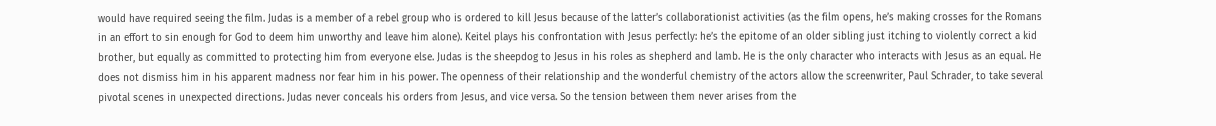would have required seeing the film. Judas is a member of a rebel group who is ordered to kill Jesus because of the latter’s collaborationist activities (as the film opens, he’s making crosses for the Romans in an effort to sin enough for God to deem him unworthy and leave him alone). Keitel plays his confrontation with Jesus perfectly: he’s the epitome of an older sibling just itching to violently correct a kid brother, but equally as committed to protecting him from everyone else. Judas is the sheepdog to Jesus in his roles as shepherd and lamb. He is the only character who interacts with Jesus as an equal. He does not dismiss him in his apparent madness nor fear him in his power. The openness of their relationship and the wonderful chemistry of the actors allow the screenwriter, Paul Schrader, to take several pivotal scenes in unexpected directions. Judas never conceals his orders from Jesus, and vice versa. So the tension between them never arises from the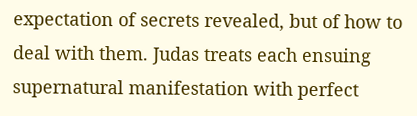expectation of secrets revealed, but of how to deal with them. Judas treats each ensuing supernatural manifestation with perfect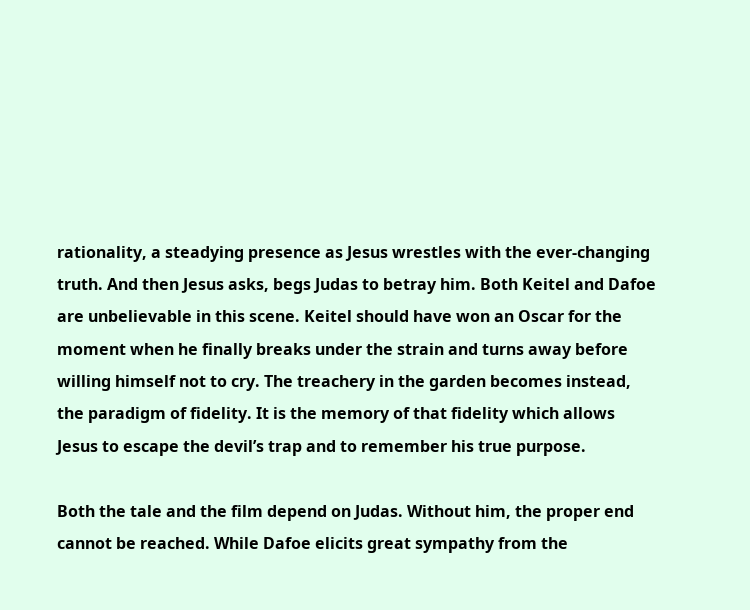rationality, a steadying presence as Jesus wrestles with the ever-changing truth. And then Jesus asks, begs Judas to betray him. Both Keitel and Dafoe are unbelievable in this scene. Keitel should have won an Oscar for the moment when he finally breaks under the strain and turns away before willing himself not to cry. The treachery in the garden becomes instead, the paradigm of fidelity. It is the memory of that fidelity which allows Jesus to escape the devil’s trap and to remember his true purpose.

Both the tale and the film depend on Judas. Without him, the proper end cannot be reached. While Dafoe elicits great sympathy from the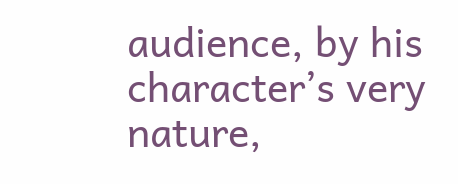audience, by his character’s very nature,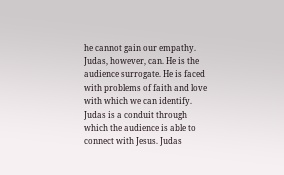he cannot gain our empathy. Judas, however, can. He is the audience surrogate. He is faced with problems of faith and love with which we can identify. Judas is a conduit through which the audience is able to connect with Jesus. Judas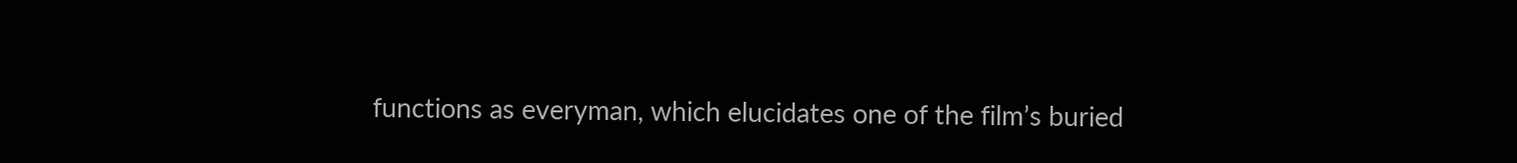functions as everyman, which elucidates one of the film’s buried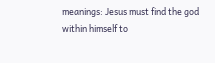meanings: Jesus must find the god within himself to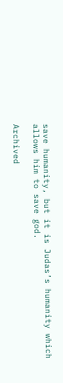save humanity, but it is Judas’s humanity which allows him to save god.

Archived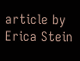article by Erica Stein